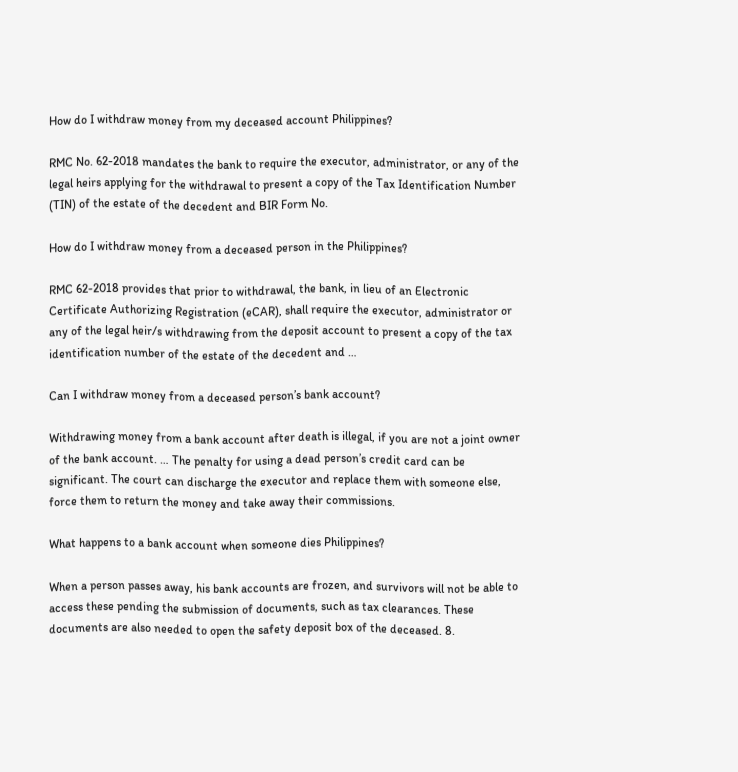How do I withdraw money from my deceased account Philippines?

RMC No. 62-2018 mandates the bank to require the executor, administrator, or any of the legal heirs applying for the withdrawal to present a copy of the Tax Identification Number (TIN) of the estate of the decedent and BIR Form No.

How do I withdraw money from a deceased person in the Philippines?

RMC 62-2018 provides that prior to withdrawal, the bank, in lieu of an Electronic Certificate Authorizing Registration (eCAR), shall require the executor, administrator or any of the legal heir/s withdrawing from the deposit account to present a copy of the tax identification number of the estate of the decedent and …

Can I withdraw money from a deceased person’s bank account?

Withdrawing money from a bank account after death is illegal, if you are not a joint owner of the bank account. … The penalty for using a dead person’s credit card can be significant. The court can discharge the executor and replace them with someone else, force them to return the money and take away their commissions.

What happens to a bank account when someone dies Philippines?

When a person passes away, his bank accounts are frozen, and survivors will not be able to access these pending the submission of documents, such as tax clearances. These documents are also needed to open the safety deposit box of the deceased. 8.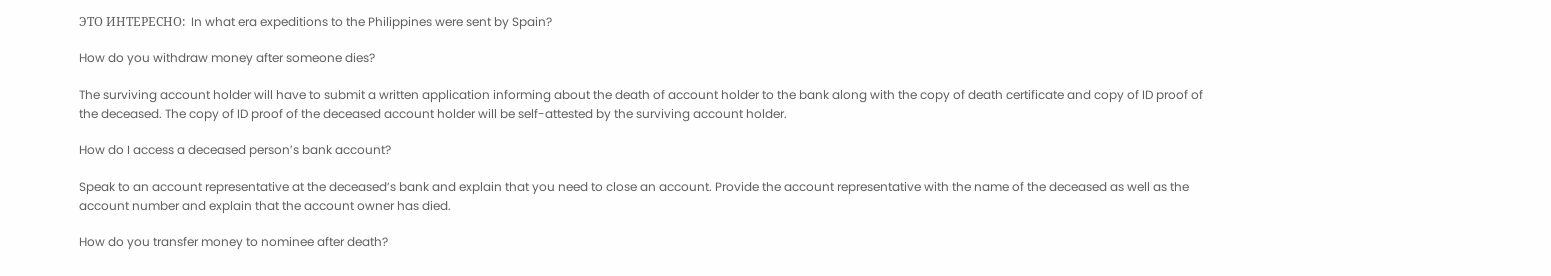ЭТО ИНТЕРЕСНО:  In what era expeditions to the Philippines were sent by Spain?

How do you withdraw money after someone dies?

The surviving account holder will have to submit a written application informing about the death of account holder to the bank along with the copy of death certificate and copy of ID proof of the deceased. The copy of ID proof of the deceased account holder will be self-attested by the surviving account holder.

How do I access a deceased person’s bank account?

Speak to an account representative at the deceased’s bank and explain that you need to close an account. Provide the account representative with the name of the deceased as well as the account number and explain that the account owner has died.

How do you transfer money to nominee after death?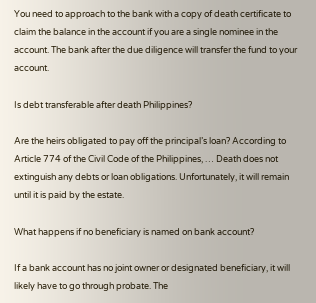You need to approach to the bank with a copy of death certificate to claim the balance in the account if you are a single nominee in the account. The bank after the due diligence will transfer the fund to your account.

Is debt transferable after death Philippines?

Are the heirs obligated to pay off the principal’s loan? According to Article 774 of the Civil Code of the Philippines, … Death does not extinguish any debts or loan obligations. Unfortunately, it will remain until it is paid by the estate.

What happens if no beneficiary is named on bank account?

If a bank account has no joint owner or designated beneficiary, it will likely have to go through probate. The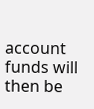account funds will then be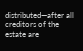distributed—after all creditors of the estate are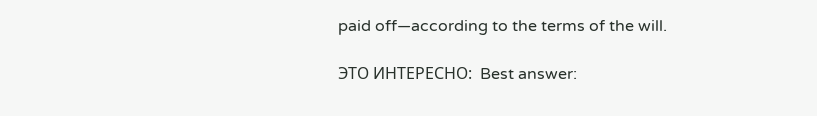paid off—according to the terms of the will.

ЭТО ИНТЕРЕСНО:  Best answer: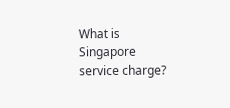What is Singapore service charge?